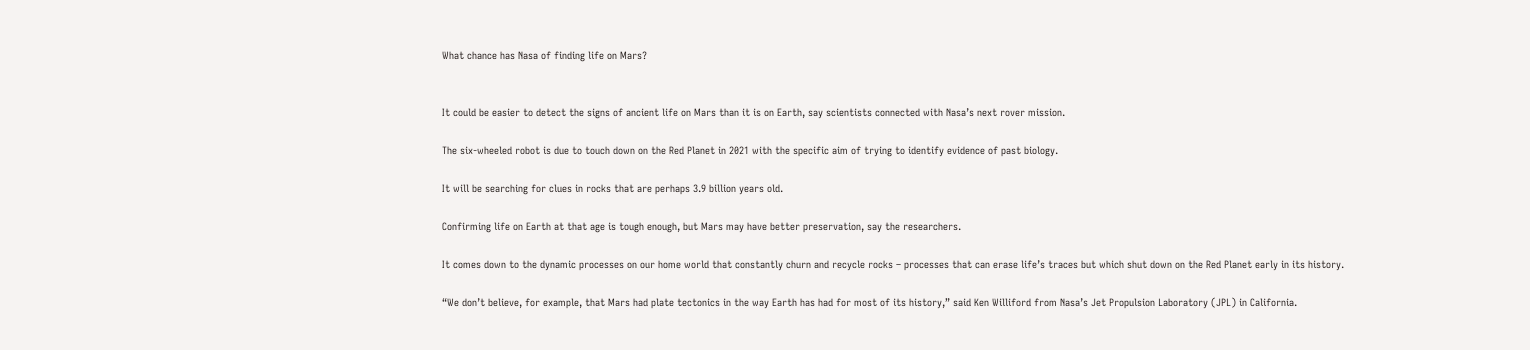What chance has Nasa of finding life on Mars?


It could be easier to detect the signs of ancient life on Mars than it is on Earth, say scientists connected with Nasa’s next rover mission.

The six-wheeled robot is due to touch down on the Red Planet in 2021 with the specific aim of trying to identify evidence of past biology.

It will be searching for clues in rocks that are perhaps 3.9 billion years old.

Confirming life on Earth at that age is tough enough, but Mars may have better preservation, say the researchers.

It comes down to the dynamic processes on our home world that constantly churn and recycle rocks – processes that can erase life’s traces but which shut down on the Red Planet early in its history.

“We don’t believe, for example, that Mars had plate tectonics in the way Earth has had for most of its history,” said Ken Williford from Nasa’s Jet Propulsion Laboratory (JPL) in California.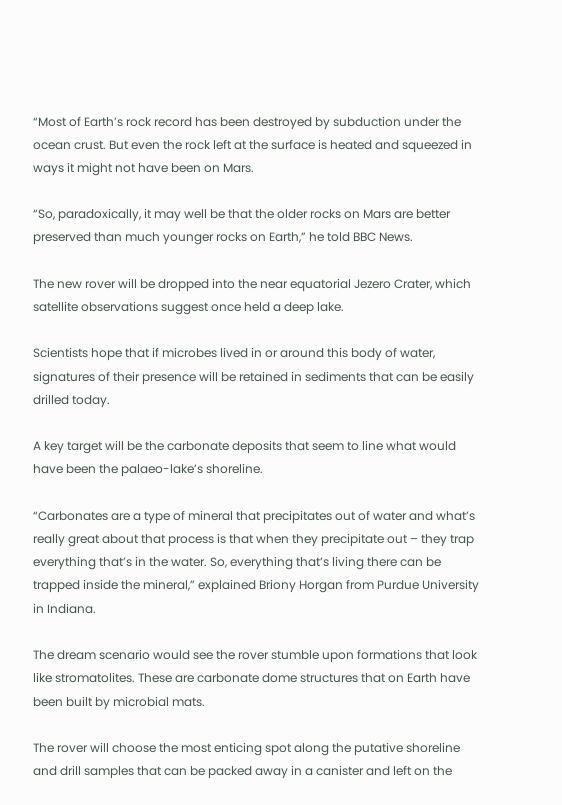“Most of Earth’s rock record has been destroyed by subduction under the ocean crust. But even the rock left at the surface is heated and squeezed in ways it might not have been on Mars.

“So, paradoxically, it may well be that the older rocks on Mars are better preserved than much younger rocks on Earth,” he told BBC News.

The new rover will be dropped into the near equatorial Jezero Crater, which satellite observations suggest once held a deep lake.

Scientists hope that if microbes lived in or around this body of water, signatures of their presence will be retained in sediments that can be easily drilled today.

A key target will be the carbonate deposits that seem to line what would have been the palaeo-lake’s shoreline.

“Carbonates are a type of mineral that precipitates out of water and what’s really great about that process is that when they precipitate out – they trap everything that’s in the water. So, everything that’s living there can be trapped inside the mineral,” explained Briony Horgan from Purdue University in Indiana.

The dream scenario would see the rover stumble upon formations that look like stromatolites. These are carbonate dome structures that on Earth have been built by microbial mats.

The rover will choose the most enticing spot along the putative shoreline and drill samples that can be packed away in a canister and left on the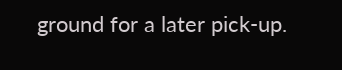ground for a later pick-up.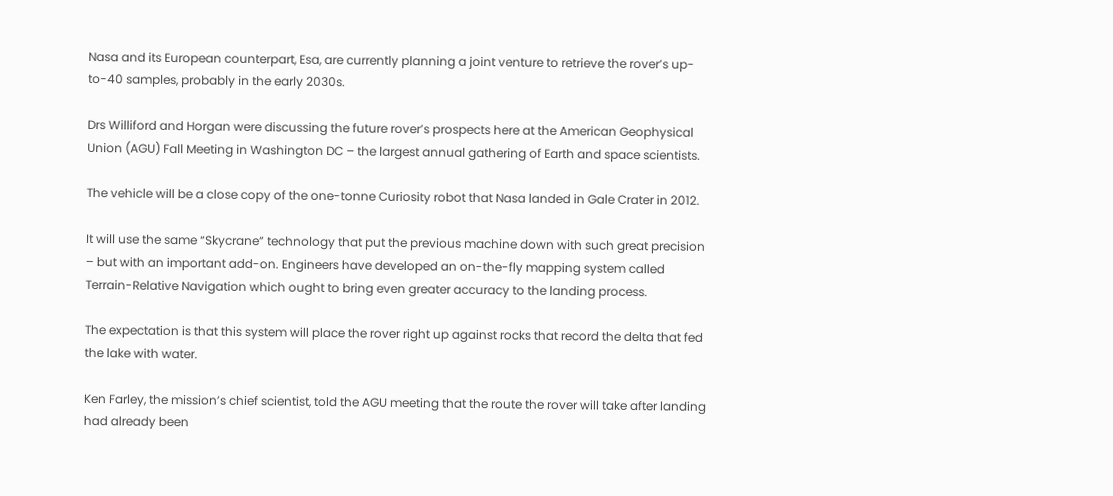Nasa and its European counterpart, Esa, are currently planning a joint venture to retrieve the rover’s up-to-40 samples, probably in the early 2030s.

Drs Williford and Horgan were discussing the future rover’s prospects here at the American Geophysical Union (AGU) Fall Meeting in Washington DC – the largest annual gathering of Earth and space scientists.

The vehicle will be a close copy of the one-tonne Curiosity robot that Nasa landed in Gale Crater in 2012.

It will use the same “Skycrane” technology that put the previous machine down with such great precision – but with an important add-on. Engineers have developed an on-the-fly mapping system called Terrain-Relative Navigation which ought to bring even greater accuracy to the landing process.

The expectation is that this system will place the rover right up against rocks that record the delta that fed the lake with water.

Ken Farley, the mission’s chief scientist, told the AGU meeting that the route the rover will take after landing had already been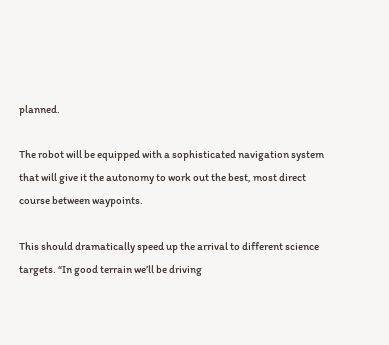planned.

The robot will be equipped with a sophisticated navigation system that will give it the autonomy to work out the best, most direct course between waypoints.

This should dramatically speed up the arrival to different science targets. “In good terrain we’ll be driving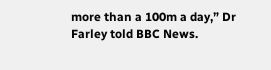more than a 100m a day,” Dr Farley told BBC News.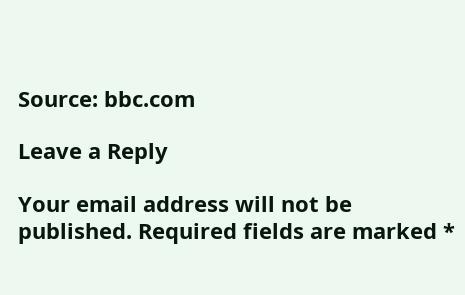Source: bbc.com

Leave a Reply

Your email address will not be published. Required fields are marked *